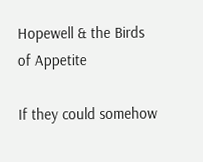Hopewell & the Birds of Appetite

If they could somehow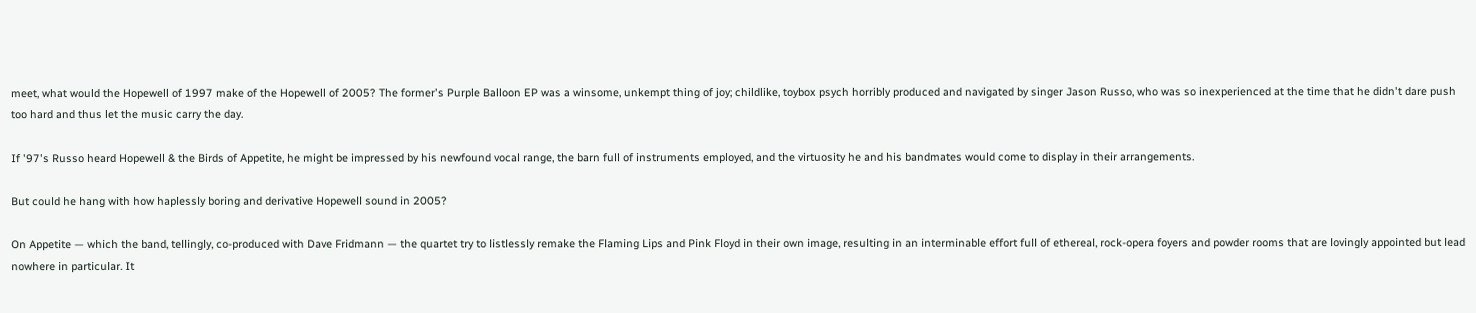meet, what would the Hopewell of 1997 make of the Hopewell of 2005? The former's Purple Balloon EP was a winsome, unkempt thing of joy; childlike, toybox psych horribly produced and navigated by singer Jason Russo, who was so inexperienced at the time that he didn't dare push too hard and thus let the music carry the day.

If '97's Russo heard Hopewell & the Birds of Appetite, he might be impressed by his newfound vocal range, the barn full of instruments employed, and the virtuosity he and his bandmates would come to display in their arrangements.

But could he hang with how haplessly boring and derivative Hopewell sound in 2005?

On Appetite — which the band, tellingly, co-produced with Dave Fridmann — the quartet try to listlessly remake the Flaming Lips and Pink Floyd in their own image, resulting in an interminable effort full of ethereal, rock-opera foyers and powder rooms that are lovingly appointed but lead nowhere in particular. It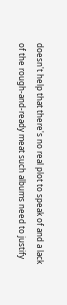doesn't help that there's no real plot to speak of and a lack of the rough-and-ready meat such albums need to justify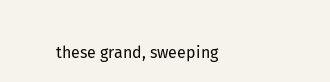these grand, sweeping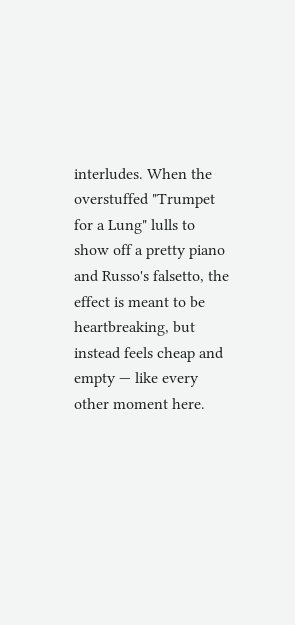interludes. When the overstuffed "Trumpet for a Lung" lulls to show off a pretty piano and Russo's falsetto, the effect is meant to be heartbreaking, but instead feels cheap and empty — like every other moment here.